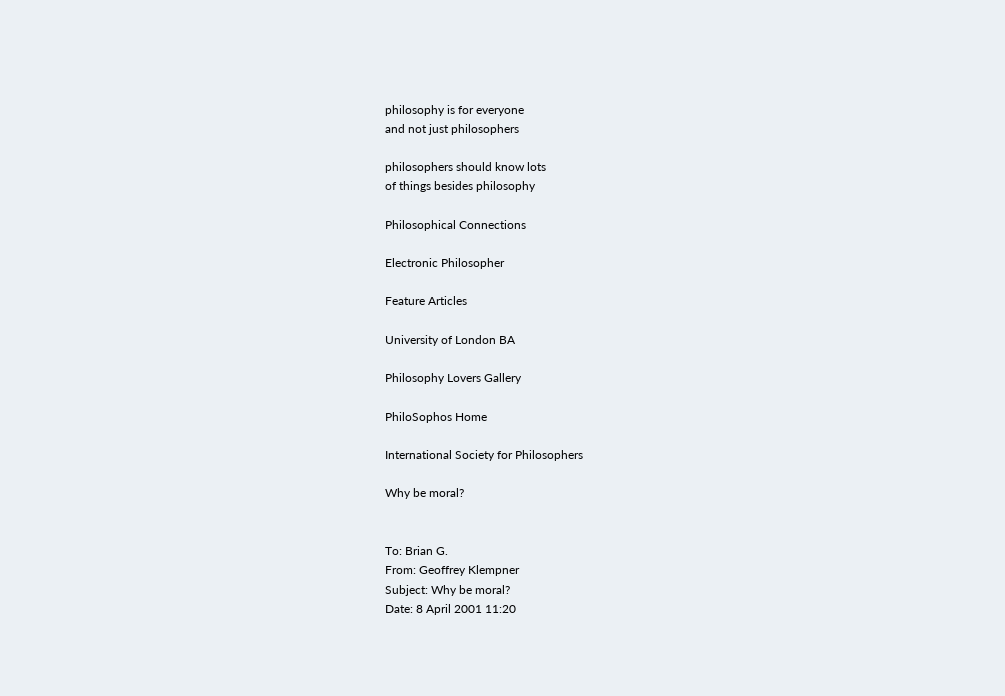philosophy is for everyone
and not just philosophers

philosophers should know lots
of things besides philosophy

Philosophical Connections

Electronic Philosopher

Feature Articles

University of London BA

Philosophy Lovers Gallery

PhiloSophos Home

International Society for Philosophers

Why be moral?


To: Brian G.
From: Geoffrey Klempner
Subject: Why be moral?
Date: 8 April 2001 11:20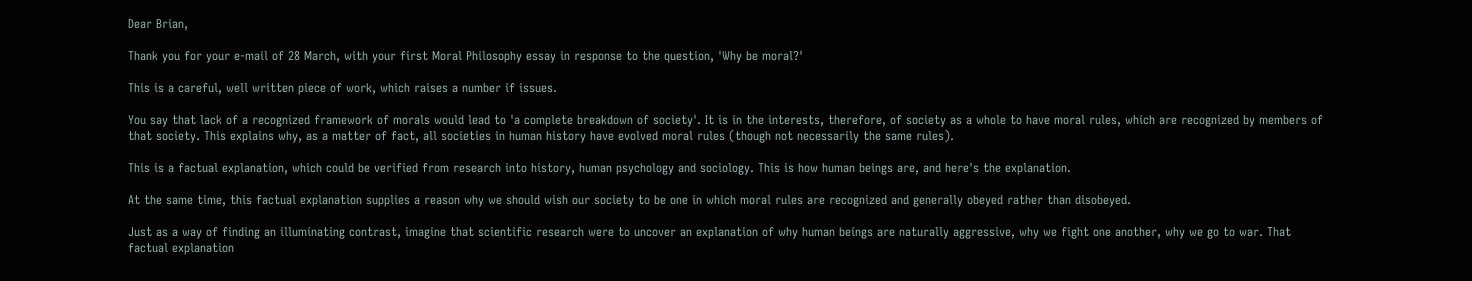Dear Brian,

Thank you for your e-mail of 28 March, with your first Moral Philosophy essay in response to the question, 'Why be moral?'

This is a careful, well written piece of work, which raises a number if issues.

You say that lack of a recognized framework of morals would lead to 'a complete breakdown of society'. It is in the interests, therefore, of society as a whole to have moral rules, which are recognized by members of that society. This explains why, as a matter of fact, all societies in human history have evolved moral rules (though not necessarily the same rules).

This is a factual explanation, which could be verified from research into history, human psychology and sociology. This is how human beings are, and here's the explanation.

At the same time, this factual explanation supplies a reason why we should wish our society to be one in which moral rules are recognized and generally obeyed rather than disobeyed.

Just as a way of finding an illuminating contrast, imagine that scientific research were to uncover an explanation of why human beings are naturally aggressive, why we fight one another, why we go to war. That factual explanation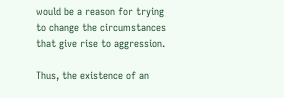would be a reason for trying to change the circumstances that give rise to aggression.

Thus, the existence of an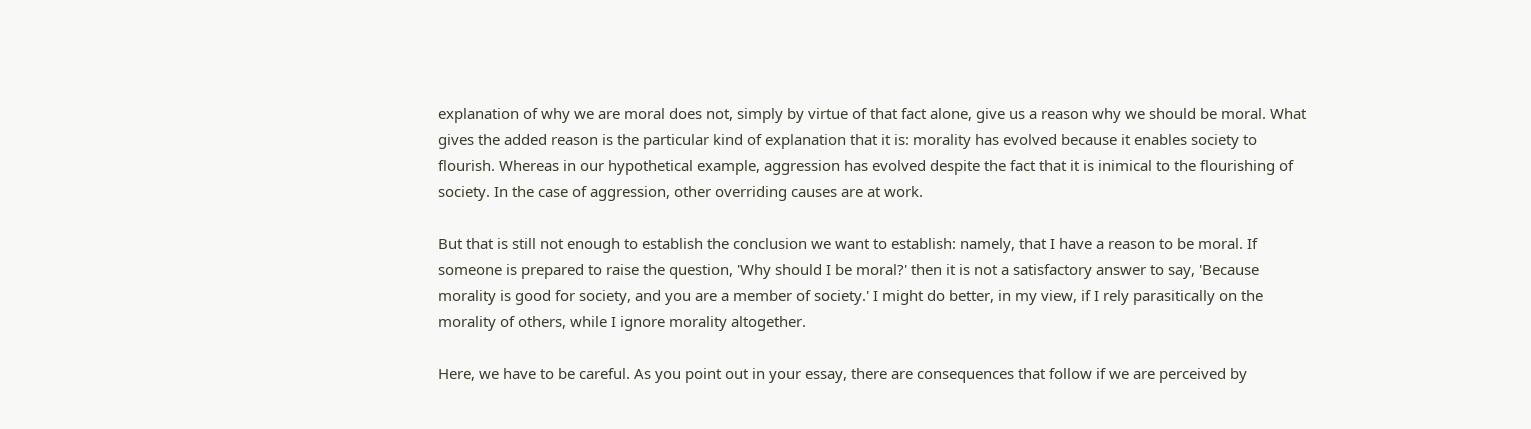explanation of why we are moral does not, simply by virtue of that fact alone, give us a reason why we should be moral. What gives the added reason is the particular kind of explanation that it is: morality has evolved because it enables society to flourish. Whereas in our hypothetical example, aggression has evolved despite the fact that it is inimical to the flourishing of society. In the case of aggression, other overriding causes are at work.

But that is still not enough to establish the conclusion we want to establish: namely, that I have a reason to be moral. If someone is prepared to raise the question, 'Why should I be moral?' then it is not a satisfactory answer to say, 'Because morality is good for society, and you are a member of society.' I might do better, in my view, if I rely parasitically on the morality of others, while I ignore morality altogether.

Here, we have to be careful. As you point out in your essay, there are consequences that follow if we are perceived by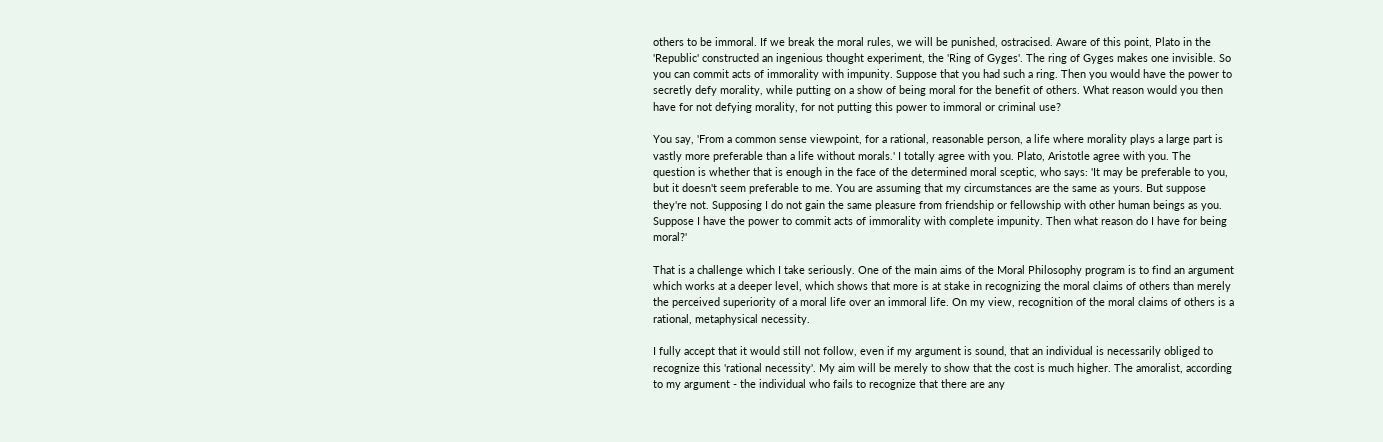others to be immoral. If we break the moral rules, we will be punished, ostracised. Aware of this point, Plato in the 'Republic' constructed an ingenious thought experiment, the 'Ring of Gyges'. The ring of Gyges makes one invisible. So you can commit acts of immorality with impunity. Suppose that you had such a ring. Then you would have the power to secretly defy morality, while putting on a show of being moral for the benefit of others. What reason would you then have for not defying morality, for not putting this power to immoral or criminal use?

You say, 'From a common sense viewpoint, for a rational, reasonable person, a life where morality plays a large part is vastly more preferable than a life without morals.' I totally agree with you. Plato, Aristotle agree with you. The question is whether that is enough in the face of the determined moral sceptic, who says: 'It may be preferable to you, but it doesn't seem preferable to me. You are assuming that my circumstances are the same as yours. But suppose they're not. Supposing I do not gain the same pleasure from friendship or fellowship with other human beings as you. Suppose I have the power to commit acts of immorality with complete impunity. Then what reason do I have for being moral?'

That is a challenge which I take seriously. One of the main aims of the Moral Philosophy program is to find an argument which works at a deeper level, which shows that more is at stake in recognizing the moral claims of others than merely the perceived superiority of a moral life over an immoral life. On my view, recognition of the moral claims of others is a rational, metaphysical necessity.

I fully accept that it would still not follow, even if my argument is sound, that an individual is necessarily obliged to recognize this 'rational necessity'. My aim will be merely to show that the cost is much higher. The amoralist, according to my argument - the individual who fails to recognize that there are any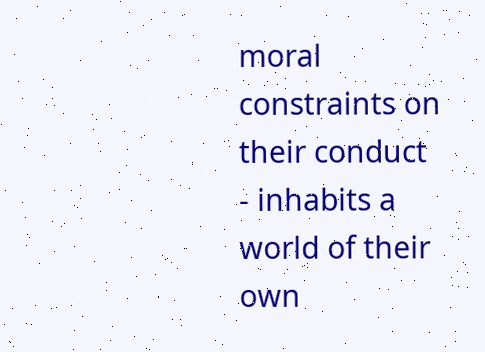moral constraints on their conduct - inhabits a world of their own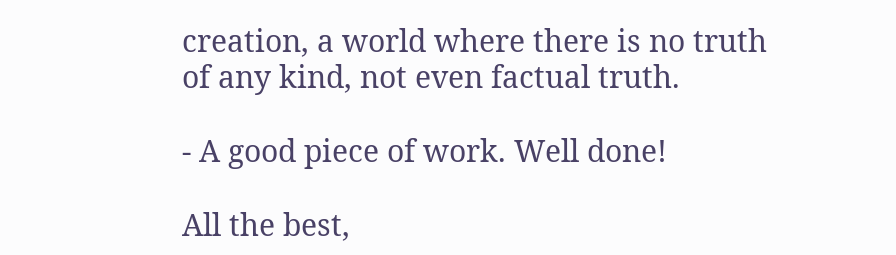creation, a world where there is no truth of any kind, not even factual truth.

- A good piece of work. Well done!

All the best,